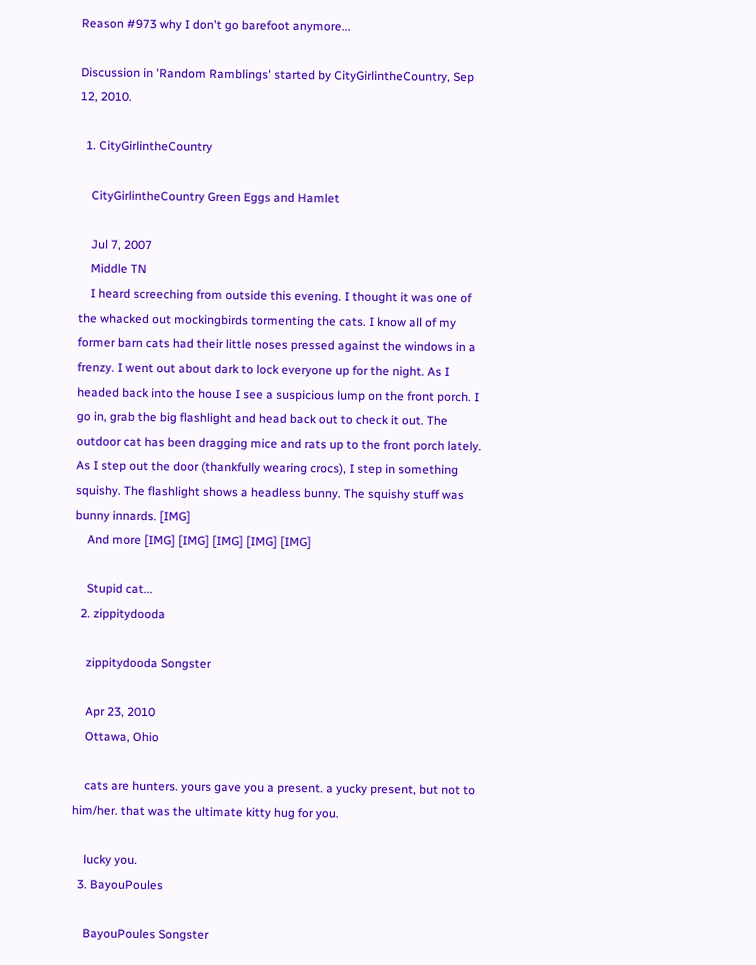Reason #973 why I don't go barefoot anymore...

Discussion in 'Random Ramblings' started by CityGirlintheCountry, Sep 12, 2010.

  1. CityGirlintheCountry

    CityGirlintheCountry Green Eggs and Hamlet

    Jul 7, 2007
    Middle TN
    I heard screeching from outside this evening. I thought it was one of the whacked out mockingbirds tormenting the cats. I know all of my former barn cats had their little noses pressed against the windows in a frenzy. I went out about dark to lock everyone up for the night. As I headed back into the house I see a suspicious lump on the front porch. I go in, grab the big flashlight and head back out to check it out. The outdoor cat has been dragging mice and rats up to the front porch lately. As I step out the door (thankfully wearing crocs), I step in something squishy. The flashlight shows a headless bunny. The squishy stuff was bunny innards. [IMG]
    And more [IMG] [IMG] [IMG] [IMG] [IMG]

    Stupid cat...
  2. zippitydooda

    zippitydooda Songster

    Apr 23, 2010
    Ottawa, Ohio

    cats are hunters. yours gave you a present. a yucky present, but not to him/her. that was the ultimate kitty hug for you.

    lucky you.
  3. BayouPoules

    BayouPoules Songster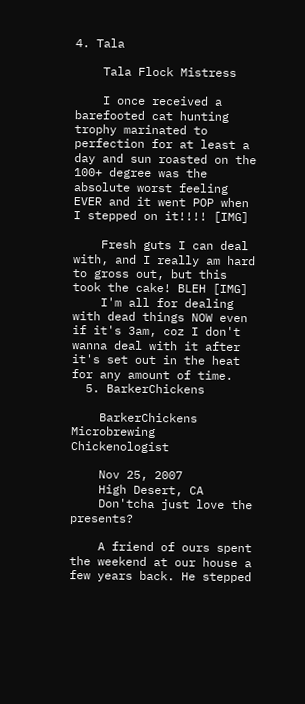4. Tala

    Tala Flock Mistress

    I once received a barefooted cat hunting trophy marinated to perfection for at least a day and sun roasted on the 100+ degree was the absolute worst feeling EVER and it went POP when I stepped on it!!!! [IMG]

    Fresh guts I can deal with, and I really am hard to gross out, but this took the cake! BLEH [IMG]
    I'm all for dealing with dead things NOW even if it's 3am, coz I don't wanna deal with it after it's set out in the heat for any amount of time.
  5. BarkerChickens

    BarkerChickens Microbrewing Chickenologist

    Nov 25, 2007
    High Desert, CA
    Don'tcha just love the presents?

    A friend of ours spent the weekend at our house a few years back. He stepped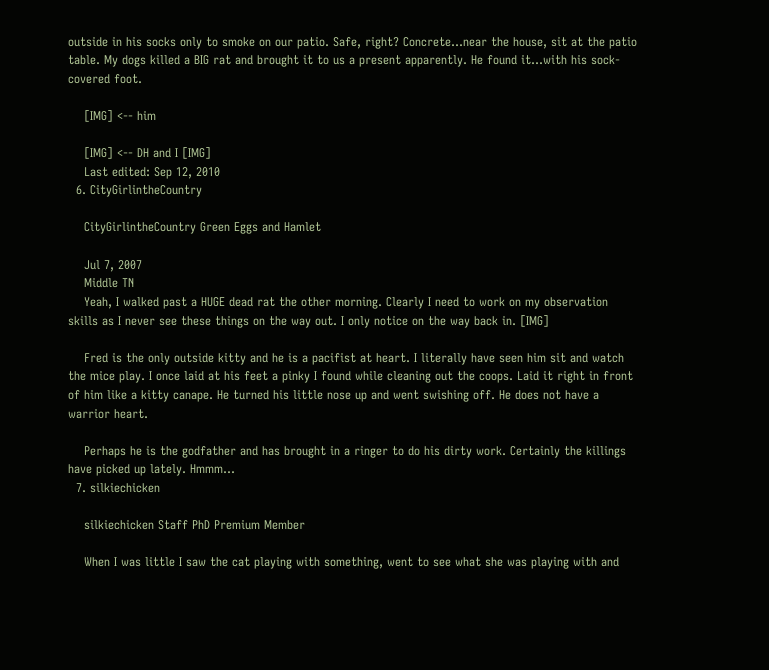outside in his socks only to smoke on our patio. Safe, right? Concrete...near the house, sit at the patio table. My dogs killed a BIG rat and brought it to us a present apparently. He found it...with his sock-covered foot.

    [IMG] <-- him

    [IMG] <-- DH and I [IMG]
    Last edited: Sep 12, 2010
  6. CityGirlintheCountry

    CityGirlintheCountry Green Eggs and Hamlet

    Jul 7, 2007
    Middle TN
    Yeah, I walked past a HUGE dead rat the other morning. Clearly I need to work on my observation skills as I never see these things on the way out. I only notice on the way back in. [IMG]

    Fred is the only outside kitty and he is a pacifist at heart. I literally have seen him sit and watch the mice play. I once laid at his feet a pinky I found while cleaning out the coops. Laid it right in front of him like a kitty canape. He turned his little nose up and went swishing off. He does not have a warrior heart.

    Perhaps he is the godfather and has brought in a ringer to do his dirty work. Certainly the killings have picked up lately. Hmmm...
  7. silkiechicken

    silkiechicken Staff PhD Premium Member

    When I was little I saw the cat playing with something, went to see what she was playing with and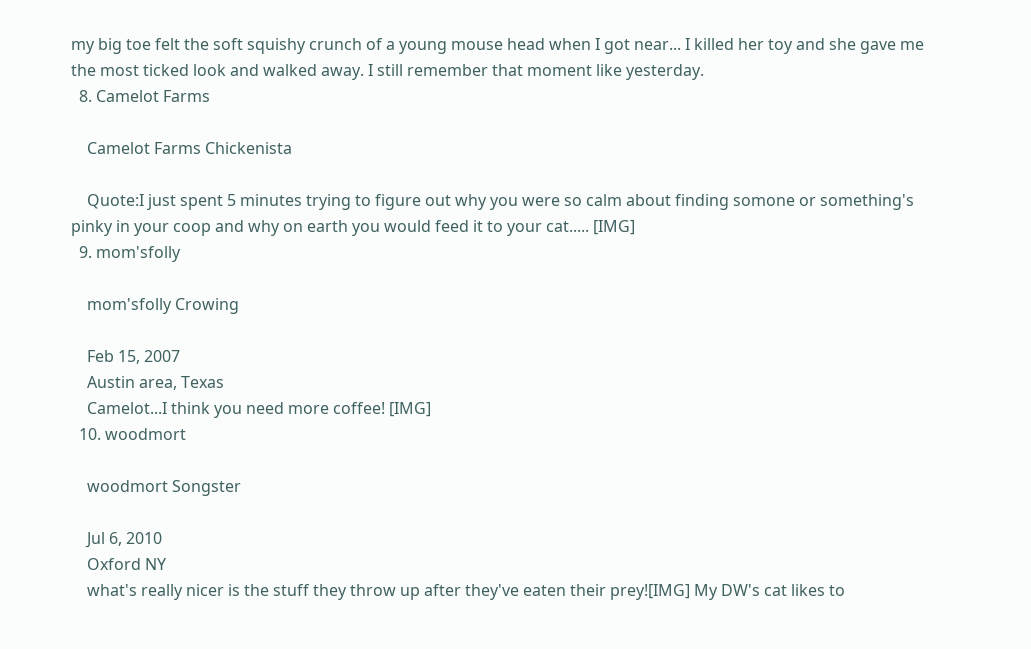my big toe felt the soft squishy crunch of a young mouse head when I got near... I killed her toy and she gave me the most ticked look and walked away. I still remember that moment like yesterday.
  8. Camelot Farms

    Camelot Farms Chickenista

    Quote:I just spent 5 minutes trying to figure out why you were so calm about finding somone or something's pinky in your coop and why on earth you would feed it to your cat..... [IMG]
  9. mom'sfolly

    mom'sfolly Crowing

    Feb 15, 2007
    Austin area, Texas
    Camelot...I think you need more coffee! [IMG]
  10. woodmort

    woodmort Songster

    Jul 6, 2010
    Oxford NY
    what's really nicer is the stuff they throw up after they've eaten their prey![IMG] My DW's cat likes to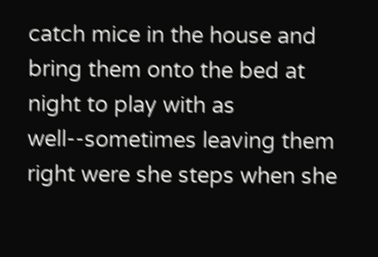catch mice in the house and bring them onto the bed at night to play with as well--sometimes leaving them right were she steps when she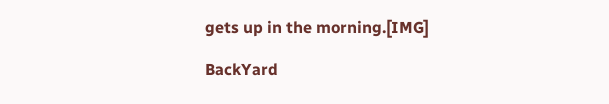gets up in the morning.[IMG]

BackYard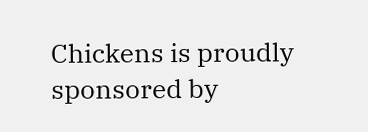Chickens is proudly sponsored by